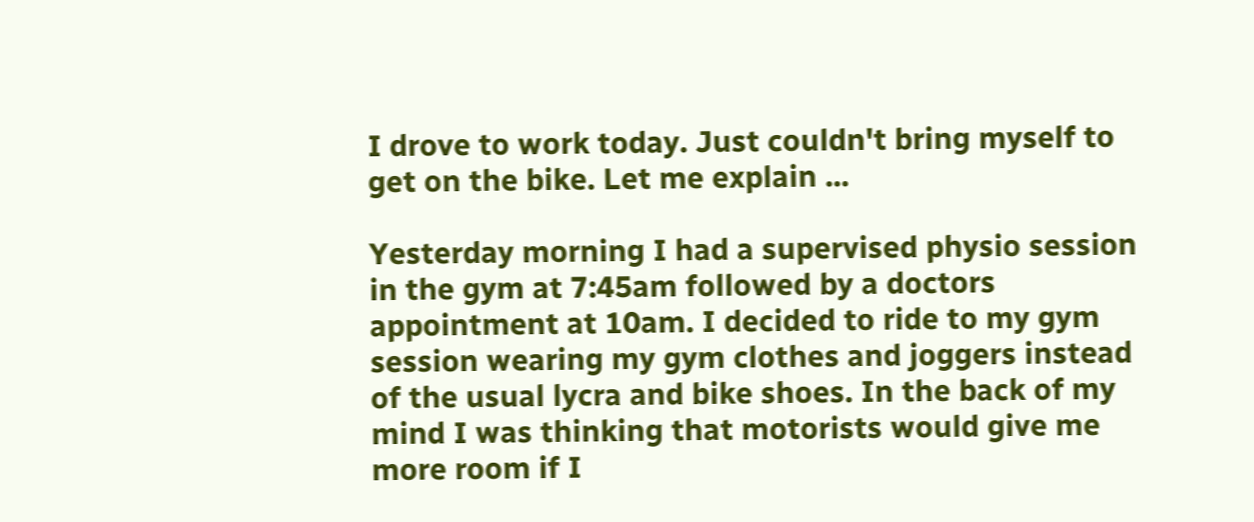I drove to work today. Just couldn't bring myself to get on the bike. Let me explain ...

Yesterday morning I had a supervised physio session in the gym at 7:45am followed by a doctors appointment at 10am. I decided to ride to my gym session wearing my gym clothes and joggers instead of the usual lycra and bike shoes. In the back of my mind I was thinking that motorists would give me more room if I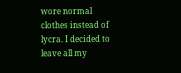wore normal clothes instead of lycra. I decided to leave all my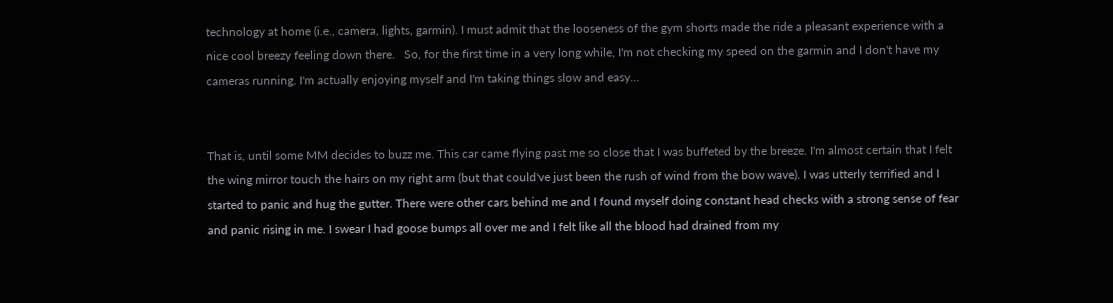technology at home (i.e., camera, lights, garmin). I must admit that the looseness of the gym shorts made the ride a pleasant experience with a nice cool breezy feeling down there.   So, for the first time in a very long while, I'm not checking my speed on the garmin and I don't have my cameras running. I'm actually enjoying myself and I'm taking things slow and easy...


That is, until some MM decides to buzz me. This car came flying past me so close that I was buffeted by the breeze. I'm almost certain that I felt the wing mirror touch the hairs on my right arm (but that could've just been the rush of wind from the bow wave). I was utterly terrified and I started to panic and hug the gutter. There were other cars behind me and I found myself doing constant head checks with a strong sense of fear and panic rising in me. I swear I had goose bumps all over me and I felt like all the blood had drained from my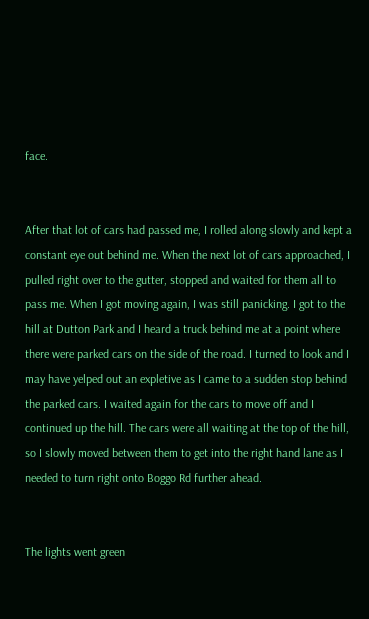face.


After that lot of cars had passed me, I rolled along slowly and kept a constant eye out behind me. When the next lot of cars approached, I pulled right over to the gutter, stopped and waited for them all to pass me. When I got moving again, I was still panicking. I got to the hill at Dutton Park and I heard a truck behind me at a point where there were parked cars on the side of the road. I turned to look and I may have yelped out an expletive as I came to a sudden stop behind the parked cars. I waited again for the cars to move off and I continued up the hill. The cars were all waiting at the top of the hill, so I slowly moved between them to get into the right hand lane as I needed to turn right onto Boggo Rd further ahead.


The lights went green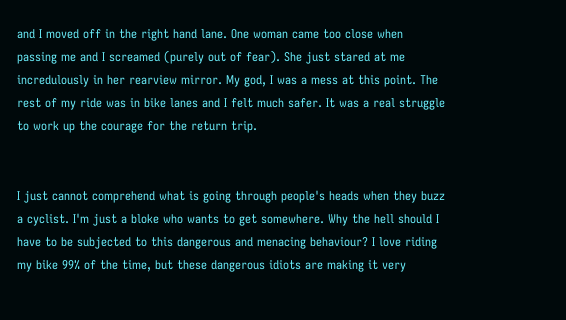and I moved off in the right hand lane. One woman came too close when passing me and I screamed (purely out of fear). She just stared at me incredulously in her rearview mirror. My god, I was a mess at this point. The rest of my ride was in bike lanes and I felt much safer. It was a real struggle to work up the courage for the return trip.


I just cannot comprehend what is going through people's heads when they buzz a cyclist. I'm just a bloke who wants to get somewhere. Why the hell should I have to be subjected to this dangerous and menacing behaviour? I love riding my bike 99% of the time, but these dangerous idiots are making it very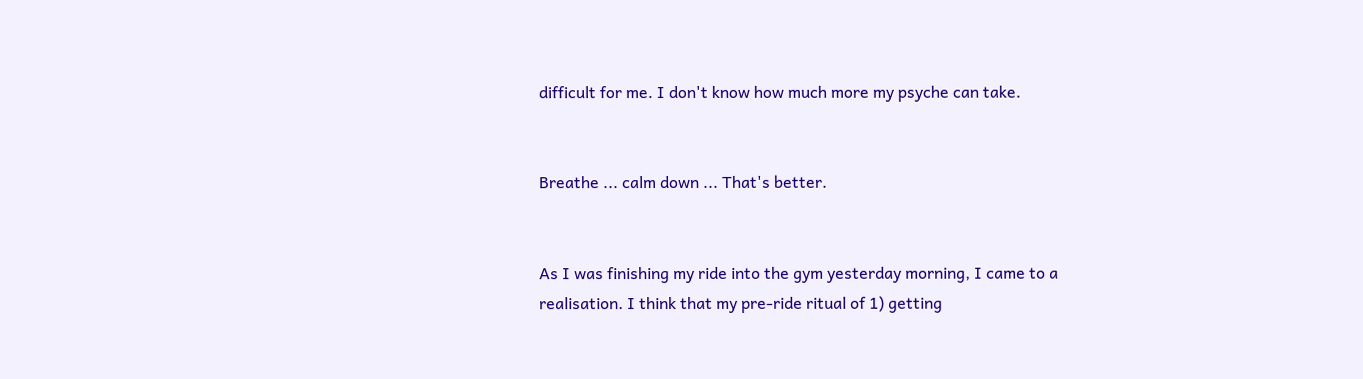difficult for me. I don't know how much more my psyche can take.


Breathe ... calm down ... That's better.


As I was finishing my ride into the gym yesterday morning, I came to a realisation. I think that my pre-ride ritual of 1) getting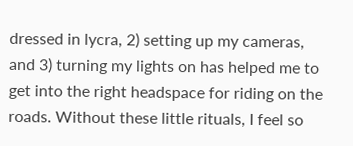dressed in lycra, 2) setting up my cameras, and 3) turning my lights on has helped me to get into the right headspace for riding on the roads. Without these little rituals, I feel so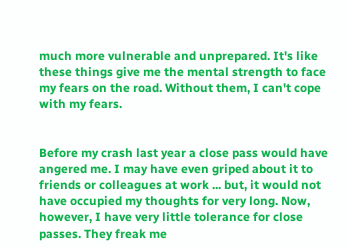much more vulnerable and unprepared. It's like these things give me the mental strength to face my fears on the road. Without them, I can't cope with my fears.


Before my crash last year a close pass would have angered me. I may have even griped about it to friends or colleagues at work ... but, it would not have occupied my thoughts for very long. Now, however, I have very little tolerance for close passes. They freak me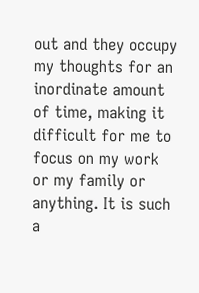out and they occupy my thoughts for an inordinate amount of time, making it difficult for me to focus on my work or my family or anything. It is such a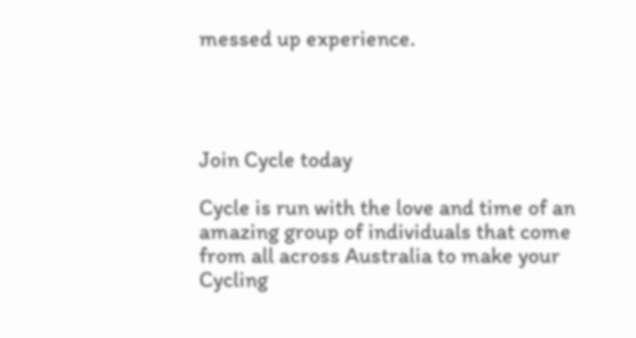messed up experience.




Join Cycle today

Cycle is run with the love and time of an amazing group of individuals that come from all across Australia to make your Cycling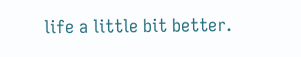life a little bit better.